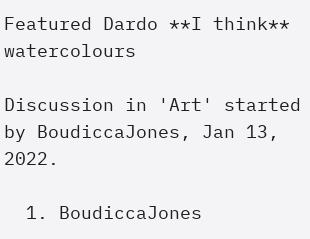Featured Dardo **I think** watercolours

Discussion in 'Art' started by BoudiccaJones, Jan 13, 2022.

  1. BoudiccaJones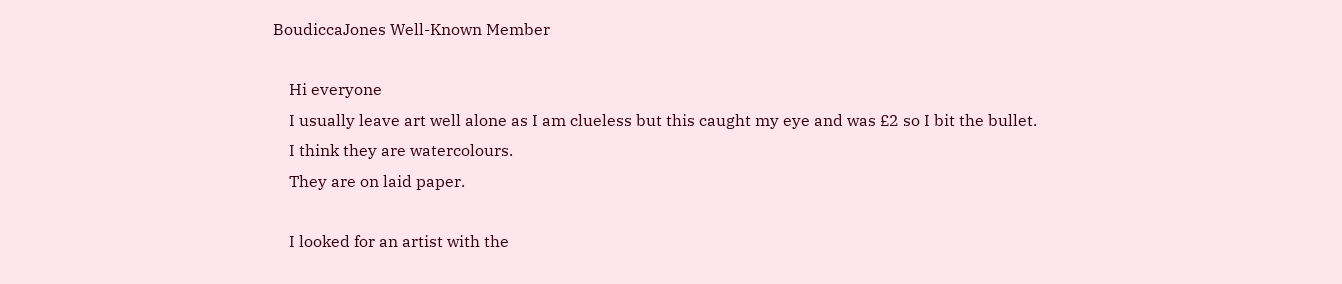BoudiccaJones Well-Known Member

    Hi everyone
    I usually leave art well alone as I am clueless but this caught my eye and was £2 so I bit the bullet.
    I think they are watercolours.
    They are on laid paper.

    I looked for an artist with the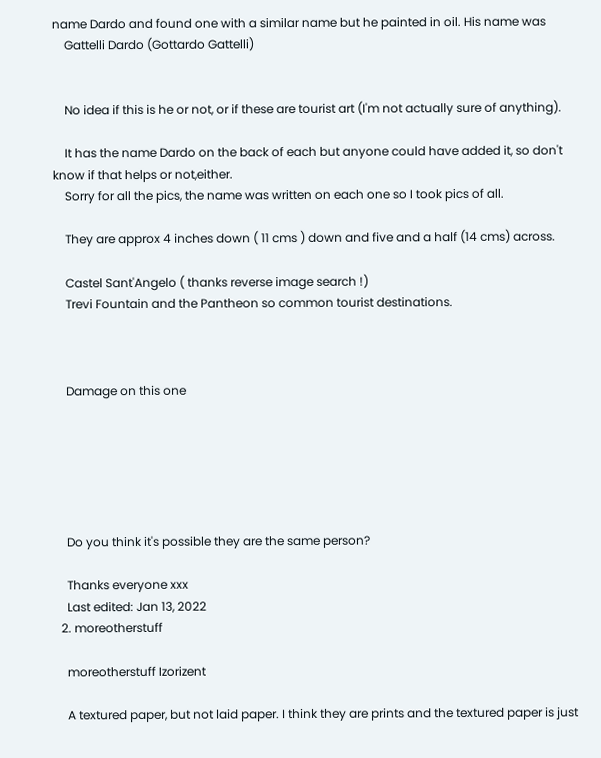name Dardo and found one with a similar name but he painted in oil. His name was
    Gattelli Dardo (Gottardo Gattelli)


    No idea if this is he or not, or if these are tourist art (I'm not actually sure of anything).

    It has the name Dardo on the back of each but anyone could have added it, so don't know if that helps or not,either.
    Sorry for all the pics, the name was written on each one so I took pics of all.

    They are approx 4 inches down ( 11 cms ) down and five and a half (14 cms) across.

    Castel Sant'Angelo ( thanks reverse image search !)
    Trevi Fountain and the Pantheon so common tourist destinations.



    Damage on this one






    Do you think it's possible they are the same person?

    Thanks everyone xxx
    Last edited: Jan 13, 2022
  2. moreotherstuff

    moreotherstuff Izorizent

    A textured paper, but not laid paper. I think they are prints and the textured paper is just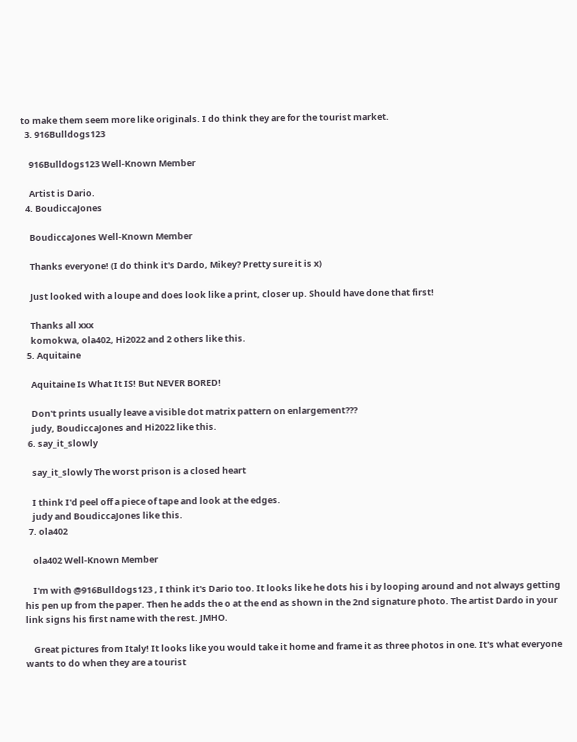to make them seem more like originals. I do think they are for the tourist market.
  3. 916Bulldogs123

    916Bulldogs123 Well-Known Member

    Artist is Dario.
  4. BoudiccaJones

    BoudiccaJones Well-Known Member

    Thanks everyone! (I do think it's Dardo, Mikey? Pretty sure it is x)

    Just looked with a loupe and does look like a print, closer up. Should have done that first!

    Thanks all xxx
    komokwa, ola402, Hi2022 and 2 others like this.
  5. Aquitaine

    Aquitaine Is What It IS! But NEVER BORED!

    Don't prints usually leave a visible dot matrix pattern on enlargement???
    judy, BoudiccaJones and Hi2022 like this.
  6. say_it_slowly

    say_it_slowly The worst prison is a closed heart

    I think I'd peel off a piece of tape and look at the edges.
    judy and BoudiccaJones like this.
  7. ola402

    ola402 Well-Known Member

    I'm with @916Bulldogs123 , I think it's Dario too. It looks like he dots his i by looping around and not always getting his pen up from the paper. Then he adds the o at the end as shown in the 2nd signature photo. The artist Dardo in your link signs his first name with the rest. JMHO.

    Great pictures from Italy! It looks like you would take it home and frame it as three photos in one. It's what everyone wants to do when they are a tourist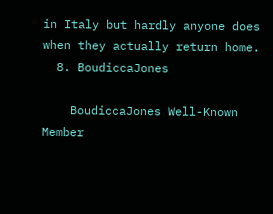in Italy but hardly anyone does when they actually return home.
  8. BoudiccaJones

    BoudiccaJones Well-Known Member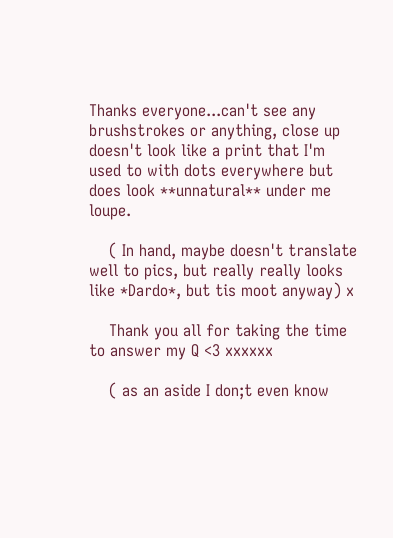Thanks everyone...can't see any brushstrokes or anything, close up doesn't look like a print that I'm used to with dots everywhere but does look **unnatural** under me loupe.

    ( In hand, maybe doesn't translate well to pics, but really really looks like *Dardo*, but tis moot anyway) x

    Thank you all for taking the time to answer my Q <3 xxxxxx

    ( as an aside I don;t even know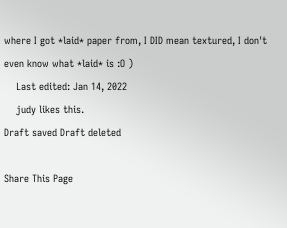where I got *laid* paper from, I DID mean textured, I don't even know what *laid* is :O )
    Last edited: Jan 14, 2022
    judy likes this.
Draft saved Draft deleted

Share This Page